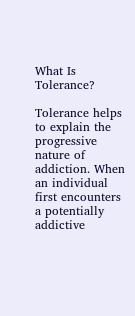What Is Tolerance?

Tolerance helps to explain the progressive nature of addiction. When an individual first encounters a potentially addictive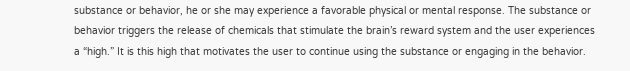substance or behavior, he or she may experience a favorable physical or mental response. The substance or behavior triggers the release of chemicals that stimulate the brain’s reward system and the user experiences a “high.” It is this high that motivates the user to continue using the substance or engaging in the behavior.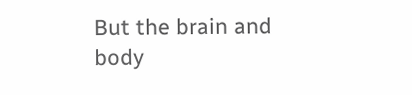But the brain and body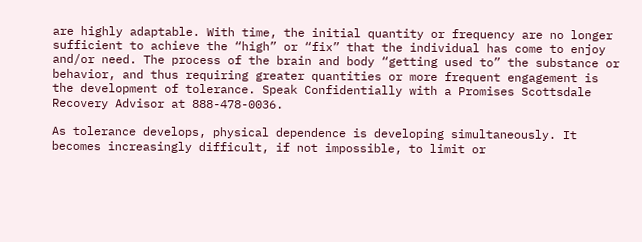are highly adaptable. With time, the initial quantity or frequency are no longer sufficient to achieve the “high” or “fix” that the individual has come to enjoy and/or need. The process of the brain and body “getting used to” the substance or behavior, and thus requiring greater quantities or more frequent engagement is the development of tolerance. Speak Confidentially with a Promises Scottsdale Recovery Advisor at 888-478-0036.

As tolerance develops, physical dependence is developing simultaneously. It becomes increasingly difficult, if not impossible, to limit or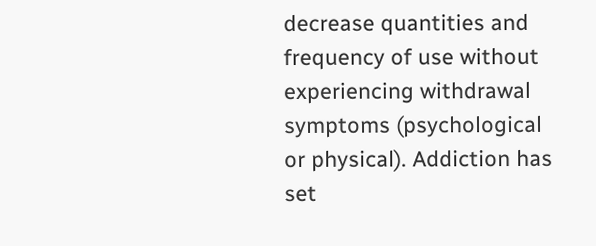decrease quantities and frequency of use without experiencing withdrawal symptoms (psychological or physical). Addiction has set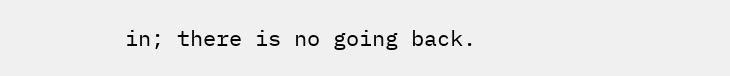in; there is no going back.